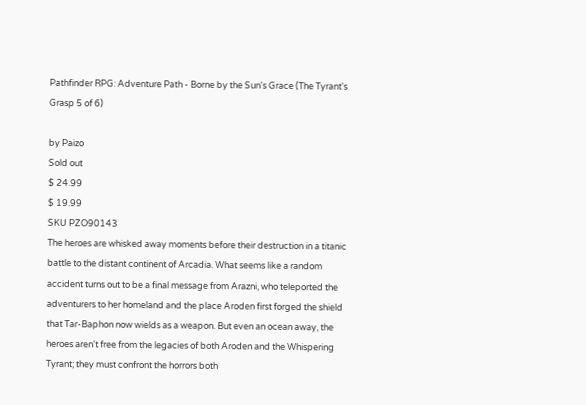Pathfinder RPG: Adventure Path - Borne by the Sun's Grace (The Tyrant's Grasp 5 of 6)

by Paizo
Sold out
$ 24.99
$ 19.99
SKU PZO90143
The heroes are whisked away moments before their destruction in a titanic battle to the distant continent of Arcadia. What seems like a random accident turns out to be a final message from Arazni, who teleported the adventurers to her homeland and the place Aroden first forged the shield that Tar-Baphon now wields as a weapon. But even an ocean away, the heroes aren't free from the legacies of both Aroden and the Whispering Tyrant; they must confront the horrors both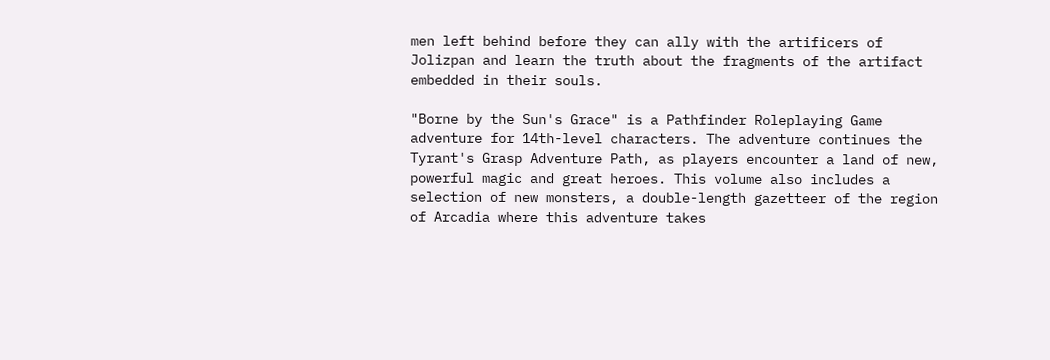men left behind before they can ally with the artificers of Jolizpan and learn the truth about the fragments of the artifact embedded in their souls.

"Borne by the Sun's Grace" is a Pathfinder Roleplaying Game adventure for 14th-level characters. The adventure continues the Tyrant's Grasp Adventure Path, as players encounter a land of new, powerful magic and great heroes. This volume also includes a selection of new monsters, a double-length gazetteer of the region of Arcadia where this adventure takes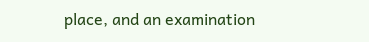place, and an examination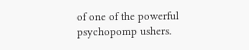of one of the powerful psychopomp ushers.